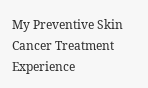My Preventive Skin Cancer Treatment Experience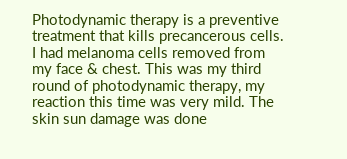Photodynamic therapy is a preventive treatment that kills precancerous cells. I had melanoma cells removed from my face & chest. This was my third round of photodynamic therapy, my reaction this time was very mild. The skin sun damage was done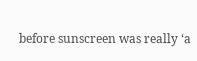before sunscreen was really ‘a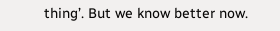thing’. But we know better now.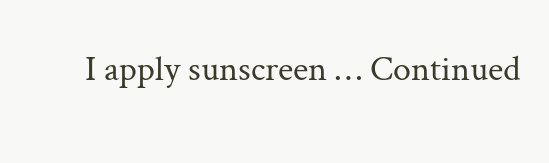I apply sunscreen … Continued